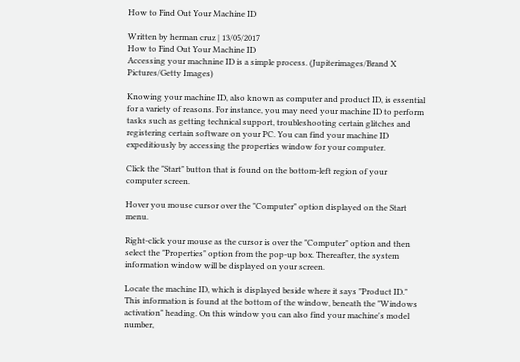How to Find Out Your Machine ID

Written by herman cruz | 13/05/2017
How to Find Out Your Machine ID
Accessing your machnine ID is a simple process. (Jupiterimages/Brand X Pictures/Getty Images)

Knowing your machine ID, also known as computer and product ID, is essential for a variety of reasons. For instance, you may need your machine ID to perform tasks such as getting technical support, troubleshooting certain glitches and registering certain software on your PC. You can find your machine ID expeditiously by accessing the properties window for your computer.

Click the "Start" button that is found on the bottom-left region of your computer screen.

Hover you mouse cursor over the "Computer" option displayed on the Start menu.

Right-click your mouse as the cursor is over the "Computer" option and then select the "Properties" option from the pop-up box. Thereafter, the system information window will be displayed on your screen.

Locate the machine ID, which is displayed beside where it says "Product ID." This information is found at the bottom of the window, beneath the "Windows activation" heading. On this window you can also find your machine's model number,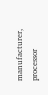manufacturer, processor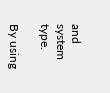and system type.

By using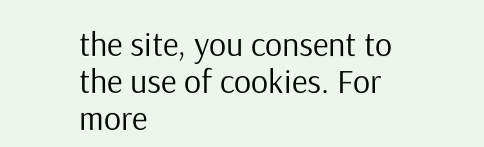the site, you consent to the use of cookies. For more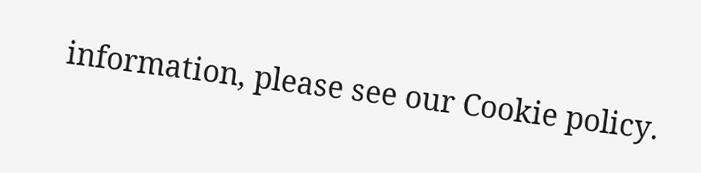information, please see our Cookie policy.